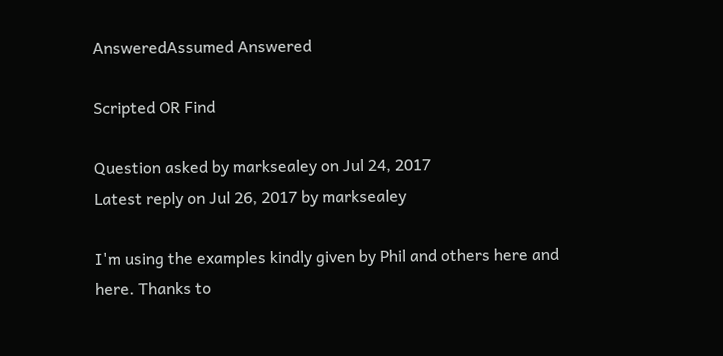AnsweredAssumed Answered

Scripted OR Find

Question asked by marksealey on Jul 24, 2017
Latest reply on Jul 26, 2017 by marksealey

I'm using the examples kindly given by Phil and others here and here. Thanks to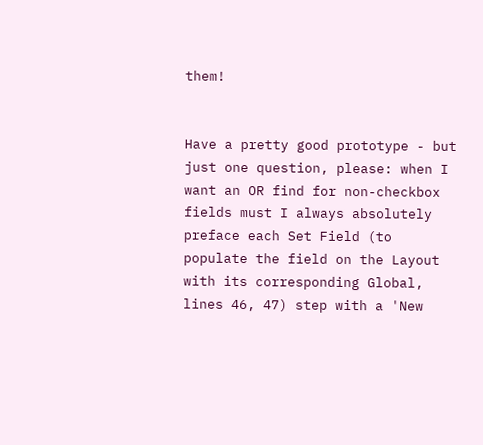them!


Have a pretty good prototype - but just one question, please: when I want an OR find for non-checkbox fields must I always absolutely preface each Set Field (to populate the field on the Layout with its corresponding Global, lines 46, 47) step with a 'New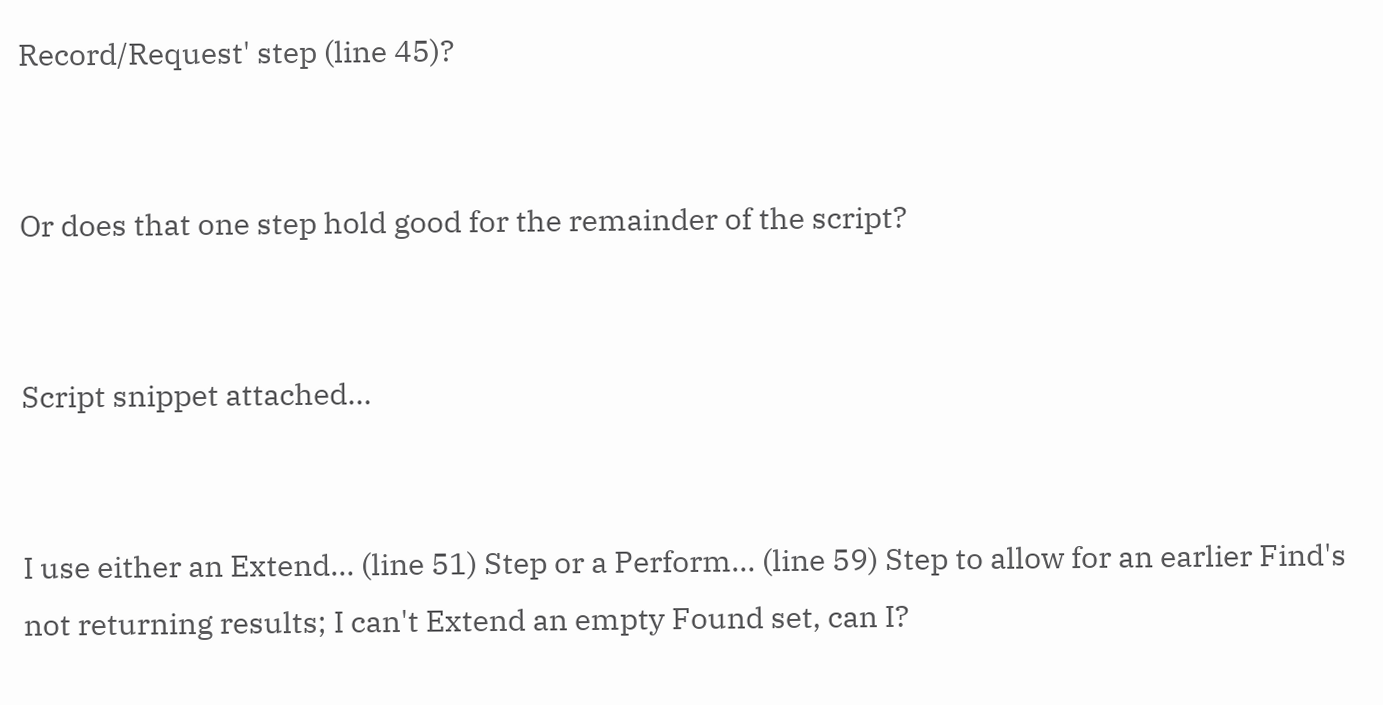Record/Request' step (line 45)?


Or does that one step hold good for the remainder of the script?


Script snippet attached…


I use either an Extend… (line 51) Step or a Perform… (line 59) Step to allow for an earlier Find's not returning results; I can't Extend an empty Found set, can I?